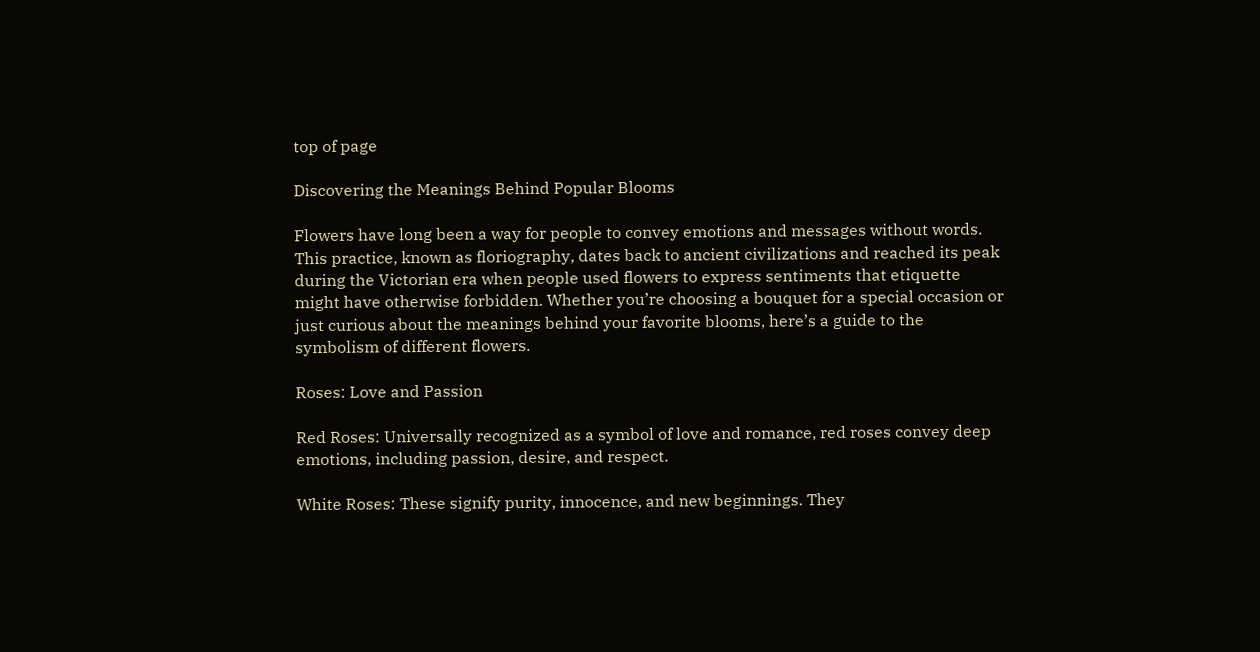top of page

Discovering the Meanings Behind Popular Blooms

Flowers have long been a way for people to convey emotions and messages without words. This practice, known as floriography, dates back to ancient civilizations and reached its peak during the Victorian era when people used flowers to express sentiments that etiquette might have otherwise forbidden. Whether you’re choosing a bouquet for a special occasion or just curious about the meanings behind your favorite blooms, here’s a guide to the symbolism of different flowers.

Roses: Love and Passion

Red Roses: Universally recognized as a symbol of love and romance, red roses convey deep emotions, including passion, desire, and respect.

White Roses: These signify purity, innocence, and new beginnings. They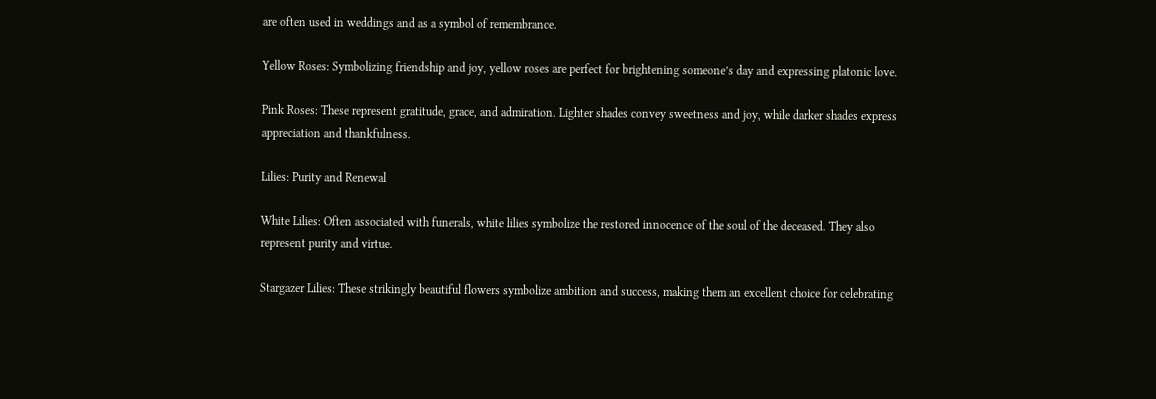are often used in weddings and as a symbol of remembrance.

Yellow Roses: Symbolizing friendship and joy, yellow roses are perfect for brightening someone’s day and expressing platonic love.

Pink Roses: These represent gratitude, grace, and admiration. Lighter shades convey sweetness and joy, while darker shades express appreciation and thankfulness.

Lilies: Purity and Renewal

White Lilies: Often associated with funerals, white lilies symbolize the restored innocence of the soul of the deceased. They also represent purity and virtue.

Stargazer Lilies: These strikingly beautiful flowers symbolize ambition and success, making them an excellent choice for celebrating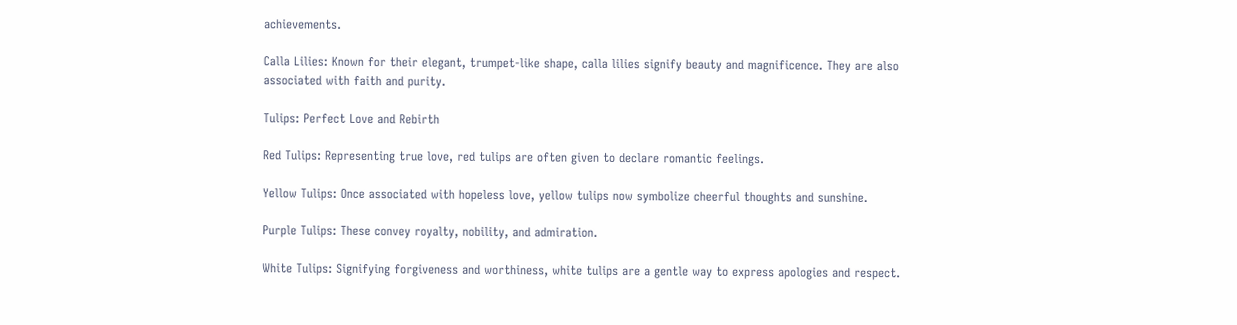achievements.

Calla Lilies: Known for their elegant, trumpet-like shape, calla lilies signify beauty and magnificence. They are also associated with faith and purity.

Tulips: Perfect Love and Rebirth

Red Tulips: Representing true love, red tulips are often given to declare romantic feelings.

Yellow Tulips: Once associated with hopeless love, yellow tulips now symbolize cheerful thoughts and sunshine.

Purple Tulips: These convey royalty, nobility, and admiration.

White Tulips: Signifying forgiveness and worthiness, white tulips are a gentle way to express apologies and respect.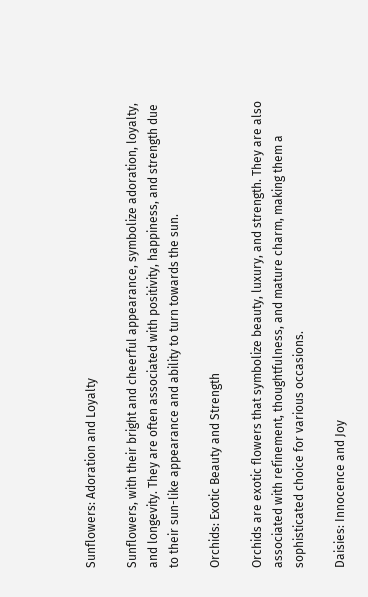Sunflowers: Adoration and Loyalty

Sunflowers, with their bright and cheerful appearance, symbolize adoration, loyalty, and longevity. They are often associated with positivity, happiness, and strength due to their sun-like appearance and ability to turn towards the sun.

Orchids: Exotic Beauty and Strength

Orchids are exotic flowers that symbolize beauty, luxury, and strength. They are also associated with refinement, thoughtfulness, and mature charm, making them a sophisticated choice for various occasions.

Daisies: Innocence and Joy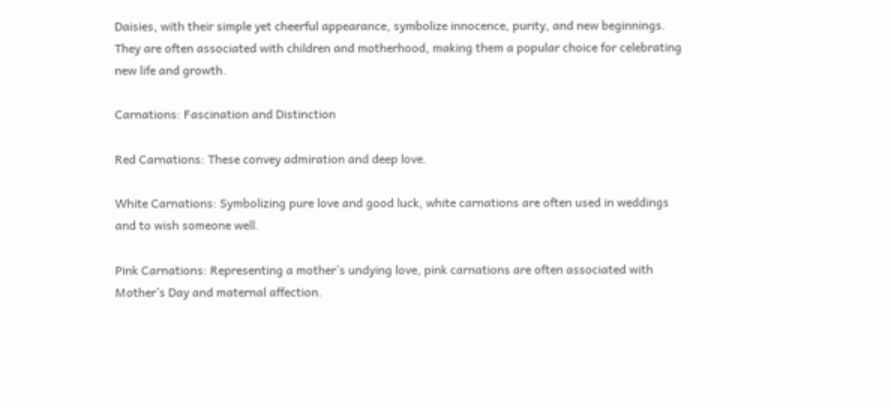Daisies, with their simple yet cheerful appearance, symbolize innocence, purity, and new beginnings. They are often associated with children and motherhood, making them a popular choice for celebrating new life and growth.

Carnations: Fascination and Distinction

Red Carnations: These convey admiration and deep love.

White Carnations: Symbolizing pure love and good luck, white carnations are often used in weddings and to wish someone well.

Pink Carnations: Representing a mother’s undying love, pink carnations are often associated with Mother’s Day and maternal affection.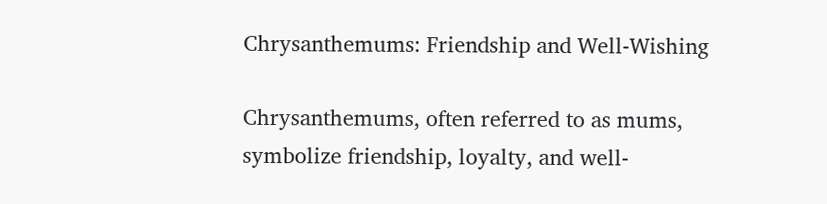Chrysanthemums: Friendship and Well-Wishing

Chrysanthemums, often referred to as mums, symbolize friendship, loyalty, and well-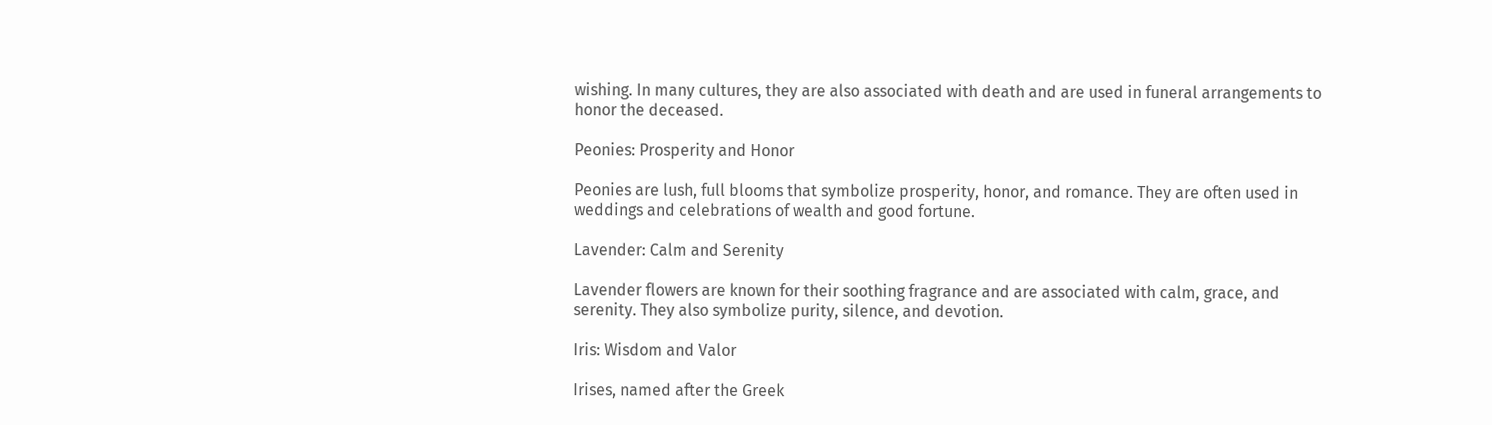wishing. In many cultures, they are also associated with death and are used in funeral arrangements to honor the deceased.

Peonies: Prosperity and Honor

Peonies are lush, full blooms that symbolize prosperity, honor, and romance. They are often used in weddings and celebrations of wealth and good fortune.

Lavender: Calm and Serenity

Lavender flowers are known for their soothing fragrance and are associated with calm, grace, and serenity. They also symbolize purity, silence, and devotion.

Iris: Wisdom and Valor

Irises, named after the Greek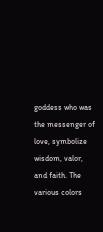goddess who was the messenger of love, symbolize wisdom, valor, and faith. The various colors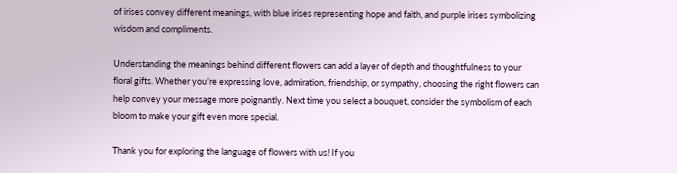of irises convey different meanings, with blue irises representing hope and faith, and purple irises symbolizing wisdom and compliments.

Understanding the meanings behind different flowers can add a layer of depth and thoughtfulness to your floral gifts. Whether you’re expressing love, admiration, friendship, or sympathy, choosing the right flowers can help convey your message more poignantly. Next time you select a bouquet, consider the symbolism of each bloom to make your gift even more special.

Thank you for exploring the language of flowers with us! If you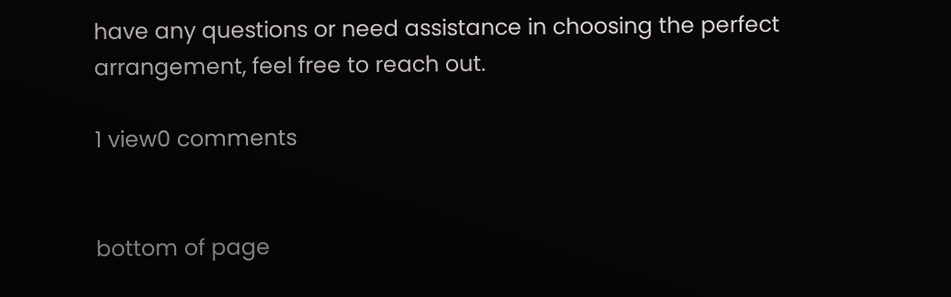have any questions or need assistance in choosing the perfect arrangement, feel free to reach out.

1 view0 comments


bottom of page